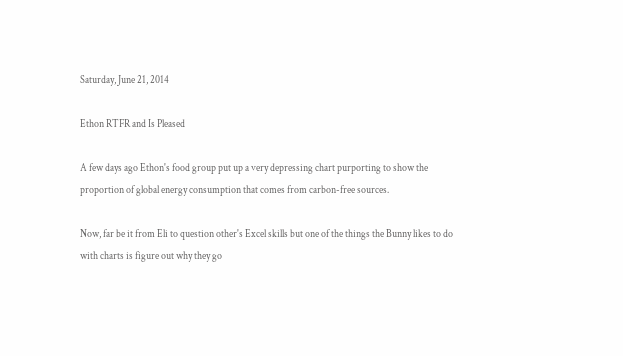Saturday, June 21, 2014

Ethon RTFR and Is Pleased

A few days ago Ethon's food group put up a very depressing chart purporting to show the proportion of global energy consumption that comes from carbon-free sources.

Now, far be it from Eli to question other's Excel skills but one of the things the Bunny likes to do with charts is figure out why they go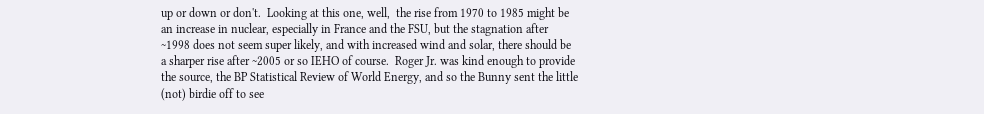up or down or don't.  Looking at this one, well,  the rise from 1970 to 1985 might be an increase in nuclear, especially in France and the FSU, but the stagnation after ~1998 does not seem super likely, and with increased wind and solar, there should be a sharper rise after ~2005 or so IEHO of course.  Roger Jr. was kind enough to provide the source, the BP Statistical Review of World Energy, and so the Bunny sent the little (not) birdie off to see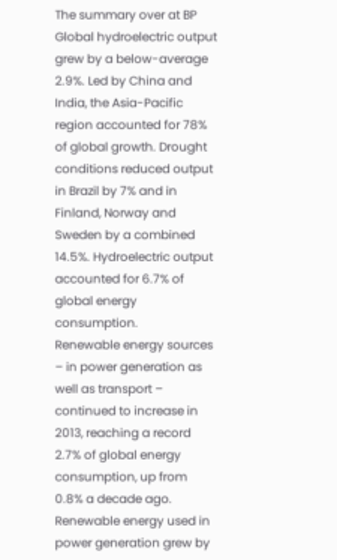The summary over at BP
Global hydroelectric output grew by a below-average 2.9%. Led by China and India, the Asia-Pacific region accounted for 78% of global growth. Drought conditions reduced output in Brazil by 7% and in Finland, Norway and Sweden by a combined 14.5%. Hydroelectric output accounted for 6.7% of global energy consumption.
Renewable energy sources – in power generation as well as transport – continued to increase in 2013, reaching a record 2.7% of global energy consumption, up from 0.8% a decade ago. Renewable energy used in power generation grew by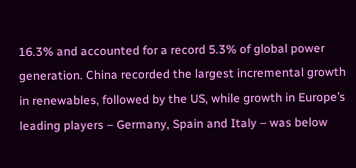16.3% and accounted for a record 5.3% of global power generation. China recorded the largest incremental growth in renewables, followed by the US, while growth in Europe’s leading players – Germany, Spain and Italy – was below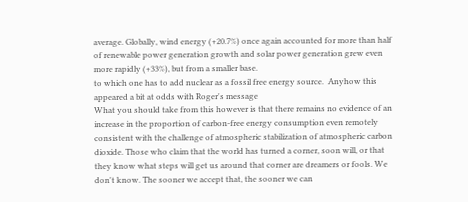average. Globally, wind energy (+20.7%) once again accounted for more than half of renewable power generation growth and solar power generation grew even more rapidly (+33%), but from a smaller base.
to which one has to add nuclear as a fossil free energy source.  Anyhow this appeared a bit at odds with Roger's message
What you should take from this however is that there remains no evidence of an increase in the proportion of carbon-free energy consumption even remotely consistent with the challenge of atmospheric stabilization of atmospheric carbon dioxide. Those who claim that the world has turned a corner, soon will, or that they know what steps will get us around that corner are dreamers or fools. We don't know. The sooner we accept that, the sooner we can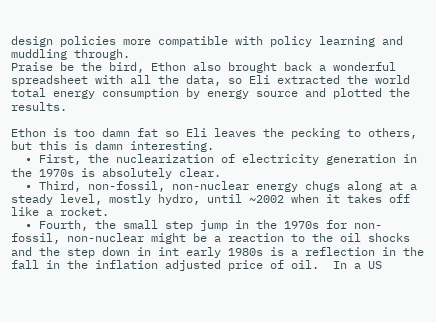design policies more compatible with policy learning and muddling through.
Praise be the bird, Ethon also brought back a wonderful spreadsheet with all the data, so Eli extracted the world total energy consumption by energy source and plotted the results.

Ethon is too damn fat so Eli leaves the pecking to others, but this is damn interesting.
  • First, the nuclearization of electricity generation in the 1970s is absolutely clear.
  • Third, non-fossil, non-nuclear energy chugs along at a steady level, mostly hydro, until ~2002 when it takes off like a rocket.
  • Fourth, the small step jump in the 1970s for non-fossil, non-nuclear might be a reaction to the oil shocks and the step down in int early 1980s is a reflection in the fall in the inflation adjusted price of oil.  In a US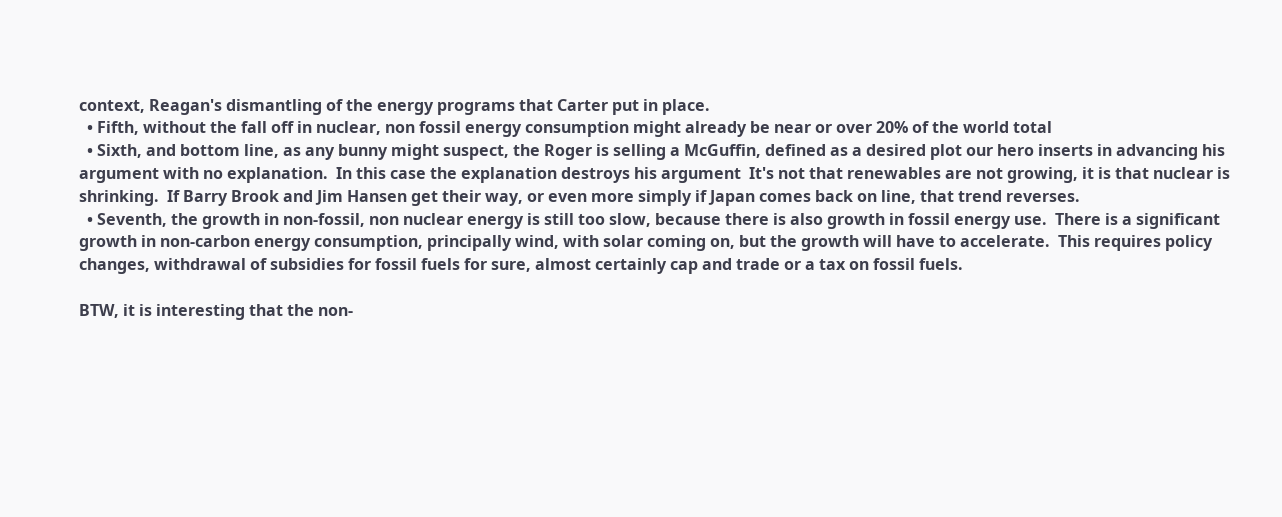context, Reagan's dismantling of the energy programs that Carter put in place.
  • Fifth, without the fall off in nuclear, non fossil energy consumption might already be near or over 20% of the world total
  • Sixth, and bottom line, as any bunny might suspect, the Roger is selling a McGuffin, defined as a desired plot our hero inserts in advancing his argument with no explanation.  In this case the explanation destroys his argument  It's not that renewables are not growing, it is that nuclear is shrinking.  If Barry Brook and Jim Hansen get their way, or even more simply if Japan comes back on line, that trend reverses.
  • Seventh, the growth in non-fossil, non nuclear energy is still too slow, because there is also growth in fossil energy use.  There is a significant growth in non-carbon energy consumption, principally wind, with solar coming on, but the growth will have to accelerate.  This requires policy changes, withdrawal of subsidies for fossil fuels for sure, almost certainly cap and trade or a tax on fossil fuels.

BTW, it is interesting that the non-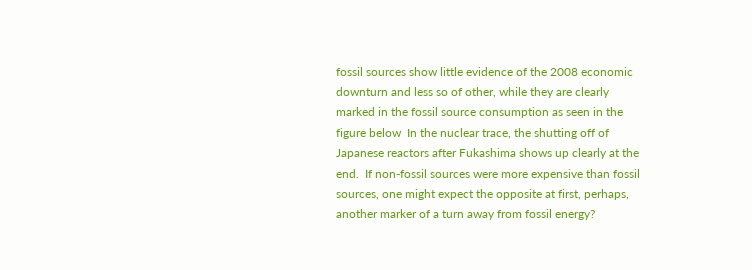fossil sources show little evidence of the 2008 economic downturn and less so of other, while they are clearly marked in the fossil source consumption as seen in the figure below  In the nuclear trace, the shutting off of Japanese reactors after Fukashima shows up clearly at the end.  If non-fossil sources were more expensive than fossil sources, one might expect the opposite at first, perhaps, another marker of a turn away from fossil energy?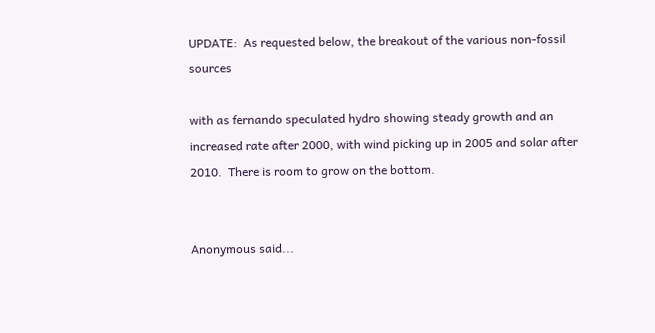UPDATE:  As requested below, the breakout of the various non-fossil sources

with as fernando speculated hydro showing steady growth and an increased rate after 2000, with wind picking up in 2005 and solar after 2010.  There is room to grow on the bottom.


Anonymous said...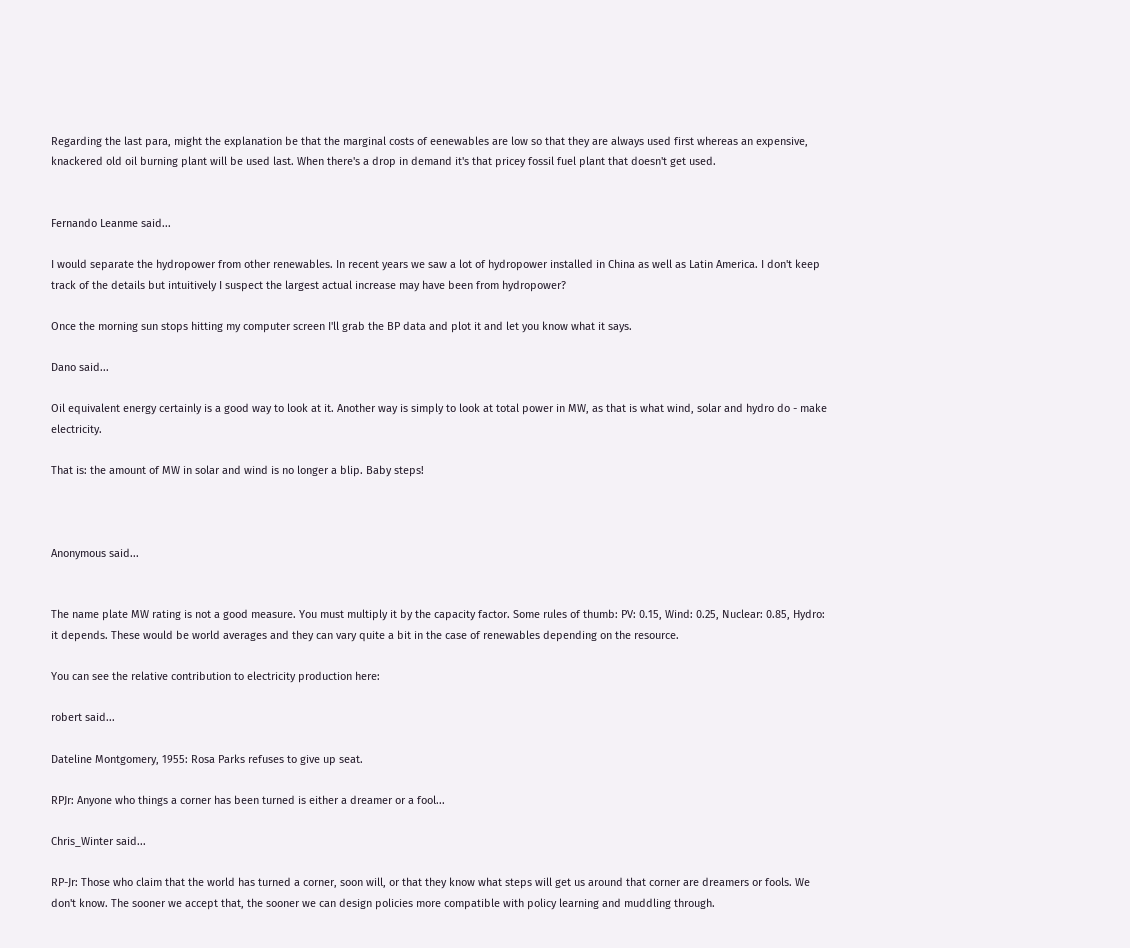Regarding the last para, might the explanation be that the marginal costs of eenewables are low so that they are always used first whereas an expensive, knackered old oil burning plant will be used last. When there's a drop in demand it's that pricey fossil fuel plant that doesn't get used.


Fernando Leanme said...

I would separate the hydropower from other renewables. In recent years we saw a lot of hydropower installed in China as well as Latin America. I don't keep track of the details but intuitively I suspect the largest actual increase may have been from hydropower?

Once the morning sun stops hitting my computer screen I'll grab the BP data and plot it and let you know what it says.

Dano said...

Oil equivalent energy certainly is a good way to look at it. Another way is simply to look at total power in MW, as that is what wind, solar and hydro do - make electricity.

That is: the amount of MW in solar and wind is no longer a blip. Baby steps!



Anonymous said...


The name plate MW rating is not a good measure. You must multiply it by the capacity factor. Some rules of thumb: PV: 0.15, Wind: 0.25, Nuclear: 0.85, Hydro: it depends. These would be world averages and they can vary quite a bit in the case of renewables depending on the resource.

You can see the relative contribution to electricity production here:

robert said...

Dateline Montgomery, 1955: Rosa Parks refuses to give up seat.

RPJr: Anyone who things a corner has been turned is either a dreamer or a fool...

Chris_Winter said...

RP-Jr: Those who claim that the world has turned a corner, soon will, or that they know what steps will get us around that corner are dreamers or fools. We don't know. The sooner we accept that, the sooner we can design policies more compatible with policy learning and muddling through.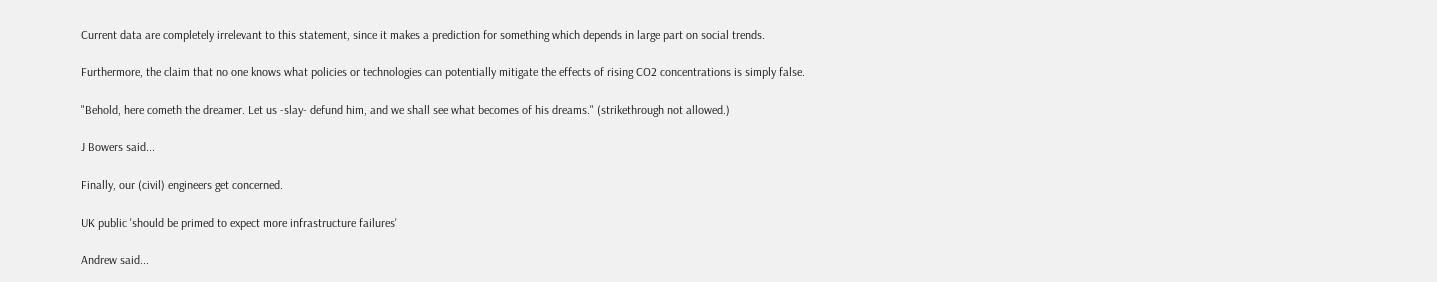Current data are completely irrelevant to this statement, since it makes a prediction for something which depends in large part on social trends.

Furthermore, the claim that no one knows what policies or technologies can potentially mitigate the effects of rising CO2 concentrations is simply false.

"Behold, here cometh the dreamer. Let us -slay- defund him, and we shall see what becomes of his dreams." (strikethrough not allowed.)

J Bowers said...

Finally, our (civil) engineers get concerned.

UK public 'should be primed to expect more infrastructure failures'

Andrew said...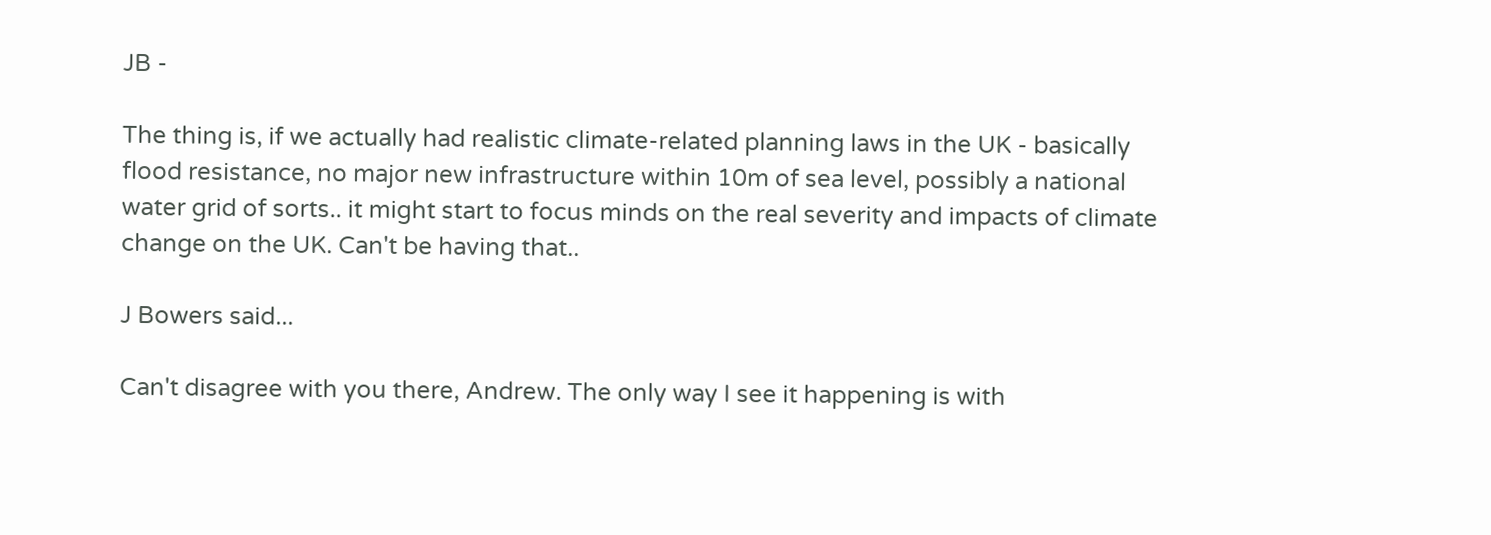JB -

The thing is, if we actually had realistic climate-related planning laws in the UK - basically flood resistance, no major new infrastructure within 10m of sea level, possibly a national water grid of sorts.. it might start to focus minds on the real severity and impacts of climate change on the UK. Can't be having that..

J Bowers said...

Can't disagree with you there, Andrew. The only way I see it happening is with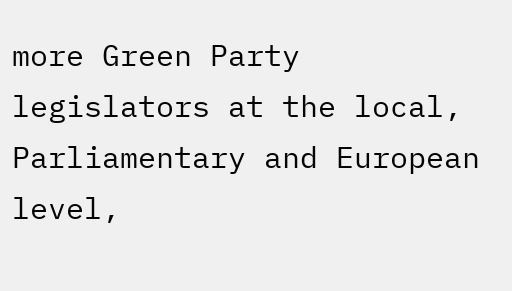more Green Party legislators at the local, Parliamentary and European level,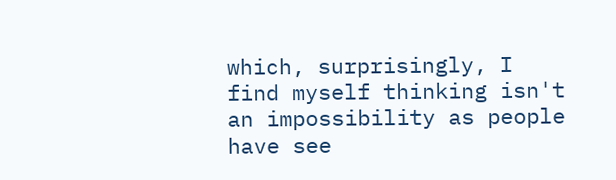which, surprisingly, I find myself thinking isn't an impossibility as people have see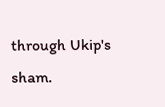through Ukip's sham.